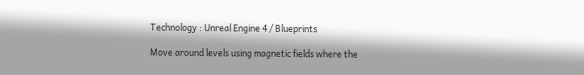Technology : Unreal Engine 4 / Blueprints

Move around levels using magnetic fields where the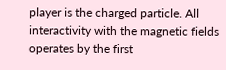player is the charged particle. All interactivity with the magnetic fields operates by the first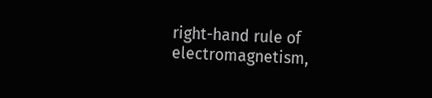right-hand rule of electromagnetism,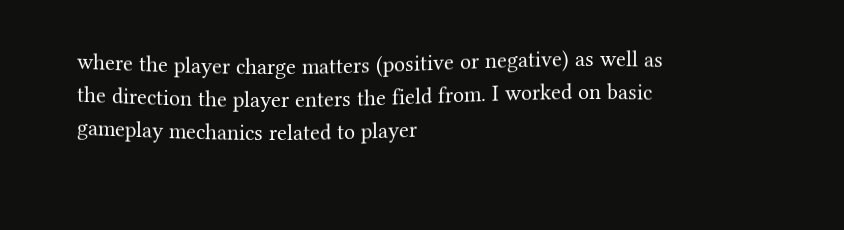where the player charge matters (positive or negative) as well as the direction the player enters the field from. I worked on basic gameplay mechanics related to player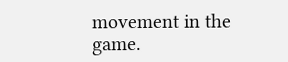movement in the game.